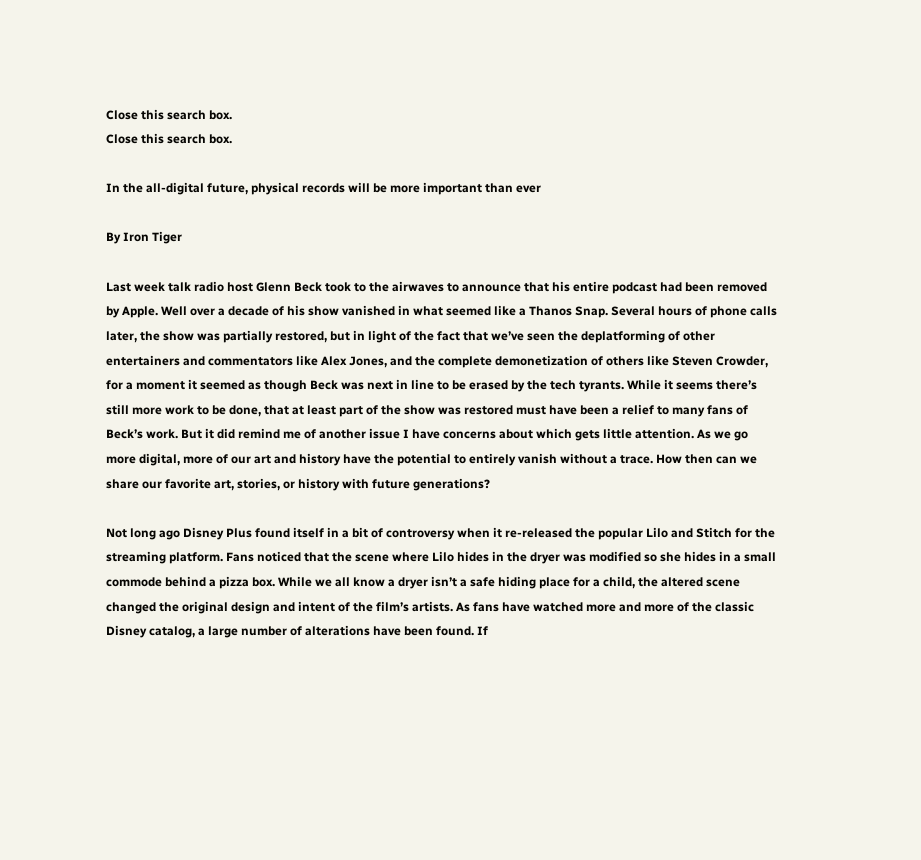Close this search box.
Close this search box.

In the all-digital future, physical records will be more important than ever

By Iron Tiger

Last week talk radio host Glenn Beck took to the airwaves to announce that his entire podcast had been removed by Apple. Well over a decade of his show vanished in what seemed like a Thanos Snap. Several hours of phone calls later, the show was partially restored, but in light of the fact that we’ve seen the deplatforming of other entertainers and commentators like Alex Jones, and the complete demonetization of others like Steven Crowder, for a moment it seemed as though Beck was next in line to be erased by the tech tyrants. While it seems there’s still more work to be done, that at least part of the show was restored must have been a relief to many fans of Beck’s work. But it did remind me of another issue I have concerns about which gets little attention. As we go more digital, more of our art and history have the potential to entirely vanish without a trace. How then can we share our favorite art, stories, or history with future generations?

Not long ago Disney Plus found itself in a bit of controversy when it re-released the popular Lilo and Stitch for the streaming platform. Fans noticed that the scene where Lilo hides in the dryer was modified so she hides in a small commode behind a pizza box. While we all know a dryer isn’t a safe hiding place for a child, the altered scene changed the original design and intent of the film’s artists. As fans have watched more and more of the classic Disney catalog, a large number of alterations have been found. If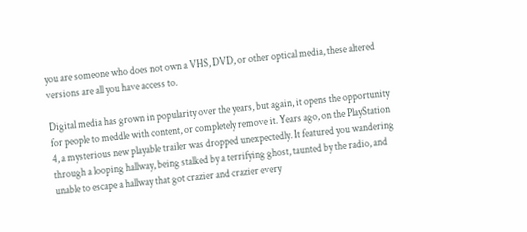you are someone who does not own a VHS, DVD, or other optical media, these altered versions are all you have access to.

Digital media has grown in popularity over the years, but again, it opens the opportunity for people to meddle with content, or completely remove it. Years ago, on the PlayStation 4, a mysterious new playable trailer was dropped unexpectedly. It featured you wandering through a looping hallway, being stalked by a terrifying ghost, taunted by the radio, and unable to escape a hallway that got crazier and crazier every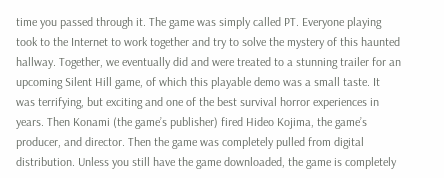time you passed through it. The game was simply called PT. Everyone playing took to the Internet to work together and try to solve the mystery of this haunted hallway. Together, we eventually did and were treated to a stunning trailer for an upcoming Silent Hill game, of which this playable demo was a small taste. It was terrifying, but exciting and one of the best survival horror experiences in years. Then Konami (the game’s publisher) fired Hideo Kojima, the game’s producer, and director. Then the game was completely pulled from digital distribution. Unless you still have the game downloaded, the game is completely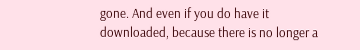gone. And even if you do have it downloaded, because there is no longer a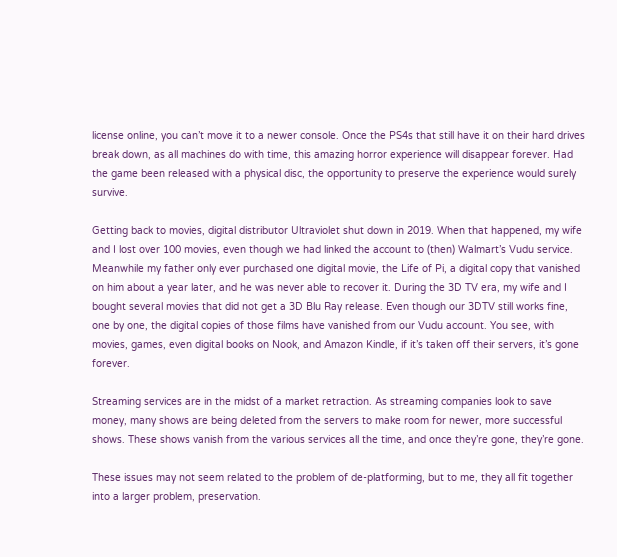license online, you can’t move it to a newer console. Once the PS4s that still have it on their hard drives break down, as all machines do with time, this amazing horror experience will disappear forever. Had the game been released with a physical disc, the opportunity to preserve the experience would surely survive.

Getting back to movies, digital distributor Ultraviolet shut down in 2019. When that happened, my wife and I lost over 100 movies, even though we had linked the account to (then) Walmart’s Vudu service. Meanwhile my father only ever purchased one digital movie, the Life of Pi, a digital copy that vanished on him about a year later, and he was never able to recover it. During the 3D TV era, my wife and I bought several movies that did not get a 3D Blu Ray release. Even though our 3DTV still works fine, one by one, the digital copies of those films have vanished from our Vudu account. You see, with movies, games, even digital books on Nook, and Amazon Kindle, if it’s taken off their servers, it’s gone forever.

Streaming services are in the midst of a market retraction. As streaming companies look to save money, many shows are being deleted from the servers to make room for newer, more successful shows. These shows vanish from the various services all the time, and once they’re gone, they’re gone.

These issues may not seem related to the problem of de-platforming, but to me, they all fit together into a larger problem, preservation.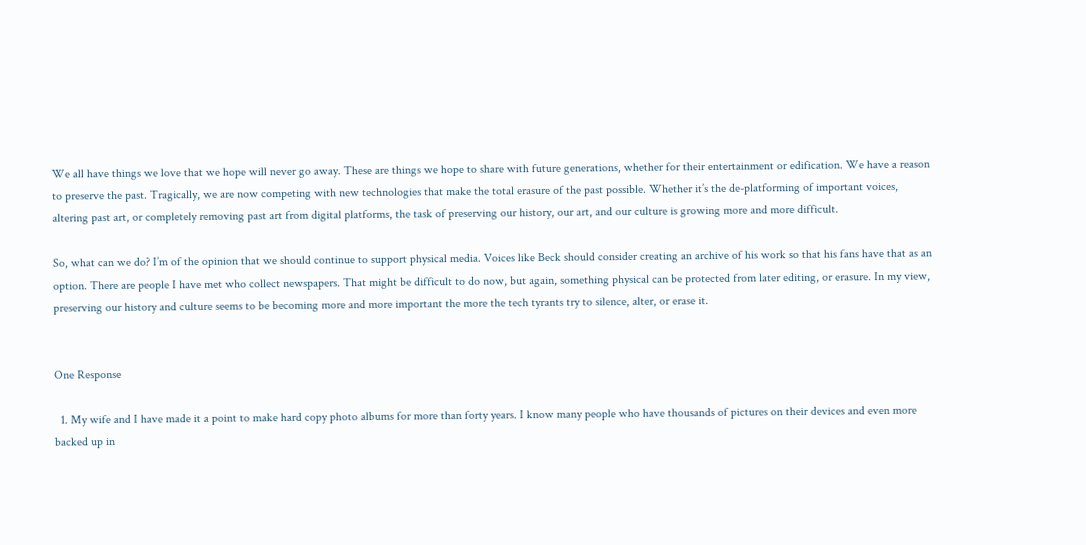We all have things we love that we hope will never go away. These are things we hope to share with future generations, whether for their entertainment or edification. We have a reason to preserve the past. Tragically, we are now competing with new technologies that make the total erasure of the past possible. Whether it’s the de-platforming of important voices, altering past art, or completely removing past art from digital platforms, the task of preserving our history, our art, and our culture is growing more and more difficult.

So, what can we do? I’m of the opinion that we should continue to support physical media. Voices like Beck should consider creating an archive of his work so that his fans have that as an option. There are people I have met who collect newspapers. That might be difficult to do now, but again, something physical can be protected from later editing, or erasure. In my view, preserving our history and culture seems to be becoming more and more important the more the tech tyrants try to silence, alter, or erase it.


One Response

  1. My wife and I have made it a point to make hard copy photo albums for more than forty years. I know many people who have thousands of pictures on their devices and even more backed up in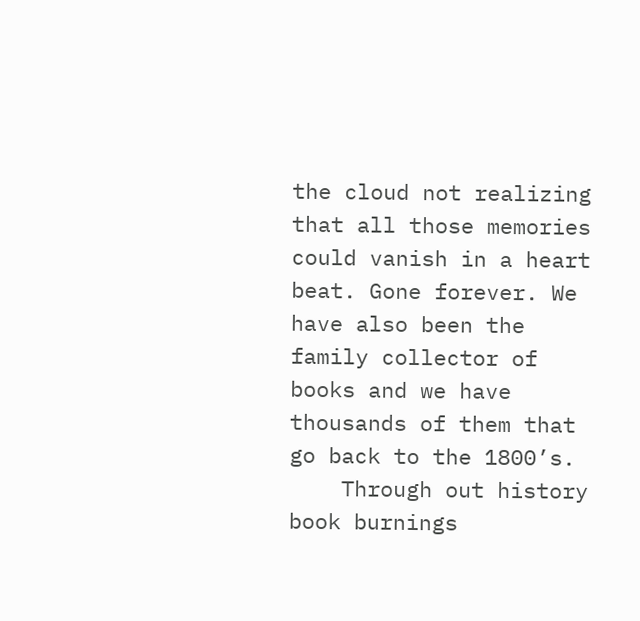the cloud not realizing that all those memories could vanish in a heart beat. Gone forever. We have also been the family collector of books and we have thousands of them that go back to the 1800’s.
    Through out history book burnings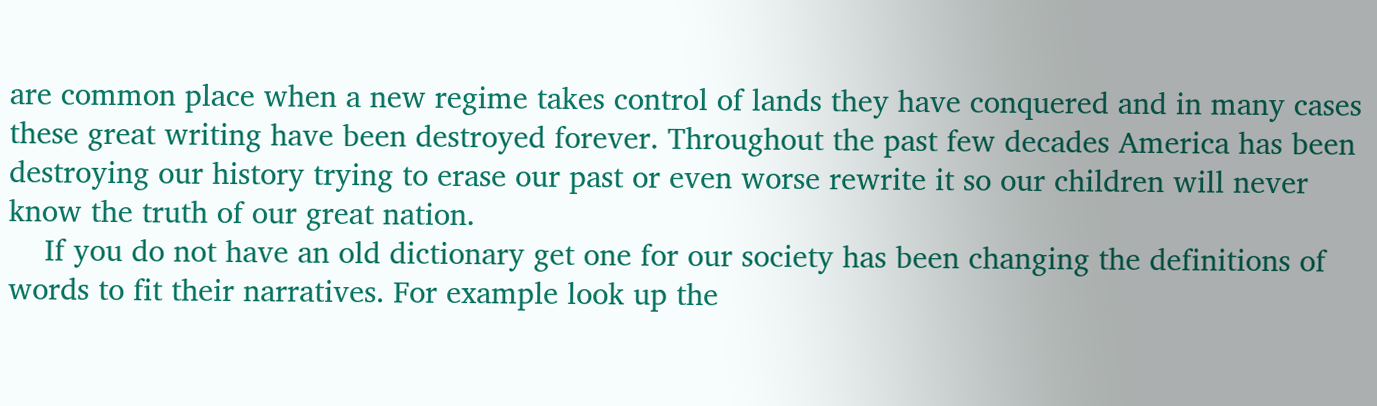are common place when a new regime takes control of lands they have conquered and in many cases these great writing have been destroyed forever. Throughout the past few decades America has been destroying our history trying to erase our past or even worse rewrite it so our children will never know the truth of our great nation.
    If you do not have an old dictionary get one for our society has been changing the definitions of words to fit their narratives. For example look up the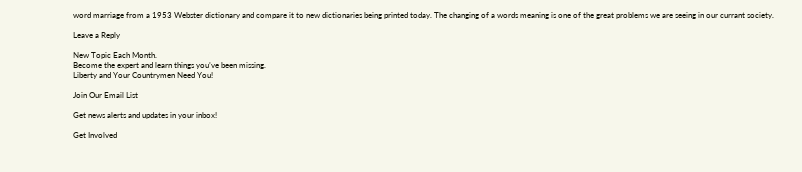word marriage from a 1953 Webster dictionary and compare it to new dictionaries being printed today. The changing of a words meaning is one of the great problems we are seeing in our currant society.

Leave a Reply

New Topic Each Month.
Become the expert and learn things you’ve been missing.
Liberty and Your Countrymen Need You!

Join Our Email List

Get news alerts and updates in your inbox!

Get Involved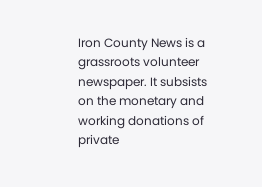Iron County News is a grassroots volunteer newspaper. It subsists on the monetary and working donations of private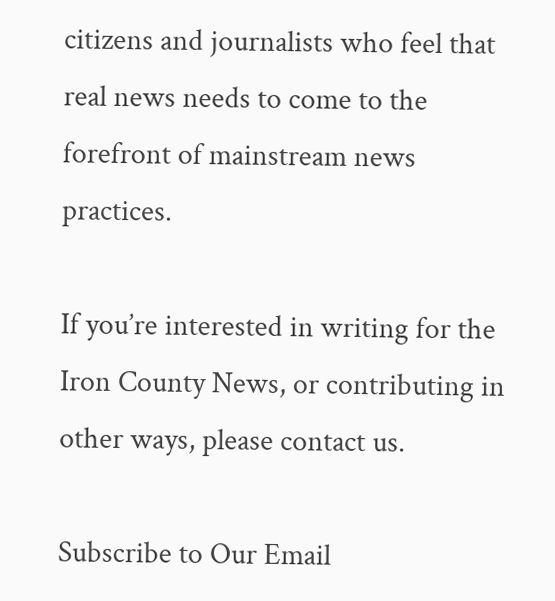citizens and journalists who feel that real news needs to come to the forefront of mainstream news practices.

If you’re interested in writing for the Iron County News, or contributing in other ways, please contact us.

Subscribe to Our Email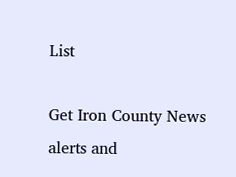List

Get Iron County News alerts and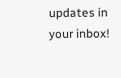updates in your inbox!